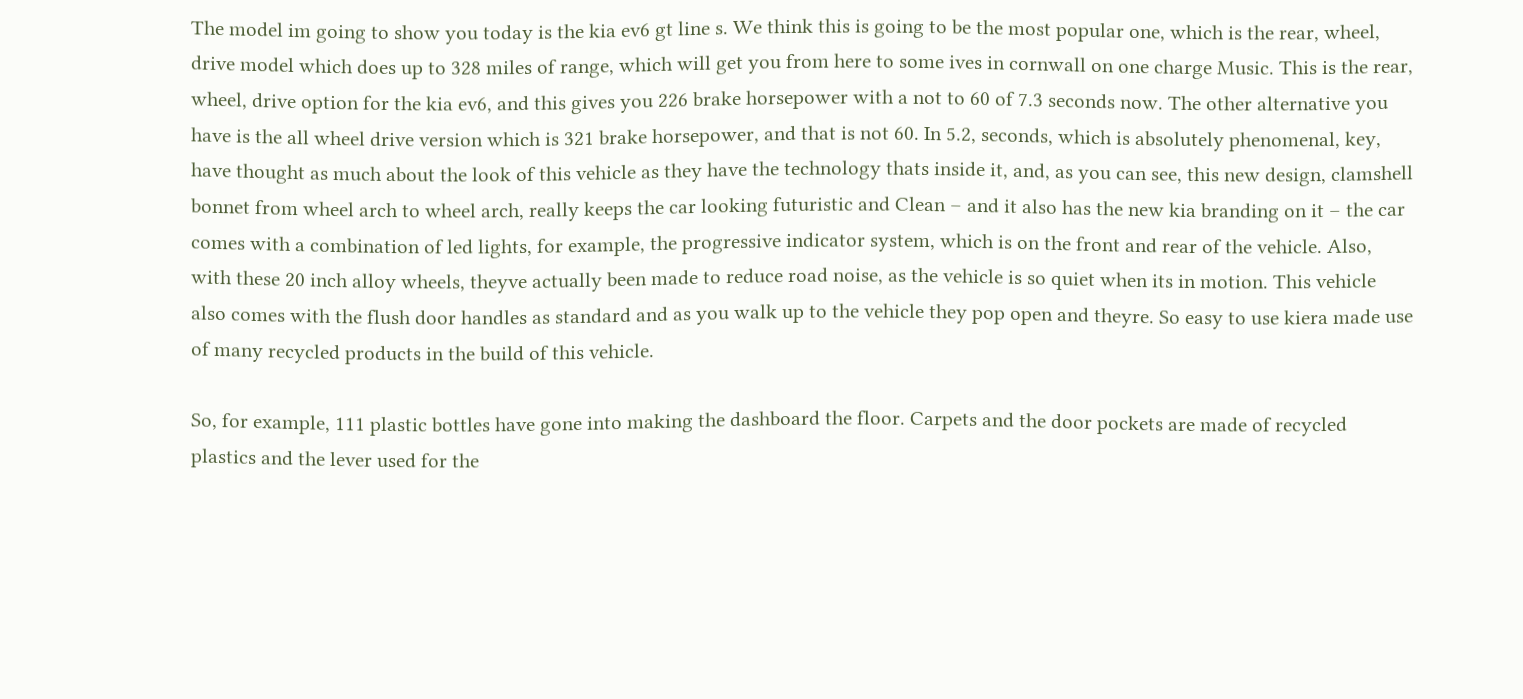The model im going to show you today is the kia ev6 gt line s. We think this is going to be the most popular one, which is the rear, wheel, drive model which does up to 328 miles of range, which will get you from here to some ives in cornwall on one charge Music. This is the rear, wheel, drive option for the kia ev6, and this gives you 226 brake horsepower with a not to 60 of 7.3 seconds now. The other alternative you have is the all wheel drive version which is 321 brake horsepower, and that is not 60. In 5.2, seconds, which is absolutely phenomenal, key, have thought as much about the look of this vehicle as they have the technology thats inside it, and, as you can see, this new design, clamshell bonnet from wheel arch to wheel arch, really keeps the car looking futuristic and Clean – and it also has the new kia branding on it – the car comes with a combination of led lights, for example, the progressive indicator system, which is on the front and rear of the vehicle. Also, with these 20 inch alloy wheels, theyve actually been made to reduce road noise, as the vehicle is so quiet when its in motion. This vehicle also comes with the flush door handles as standard and as you walk up to the vehicle they pop open and theyre. So easy to use kiera made use of many recycled products in the build of this vehicle.

So, for example, 111 plastic bottles have gone into making the dashboard the floor. Carpets and the door pockets are made of recycled plastics and the lever used for the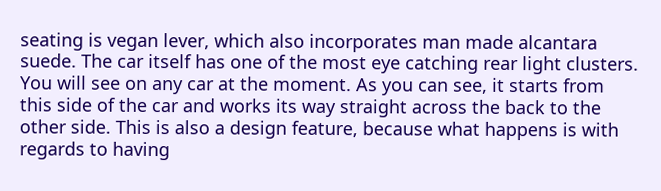seating is vegan lever, which also incorporates man made alcantara suede. The car itself has one of the most eye catching rear light clusters. You will see on any car at the moment. As you can see, it starts from this side of the car and works its way straight across the back to the other side. This is also a design feature, because what happens is with regards to having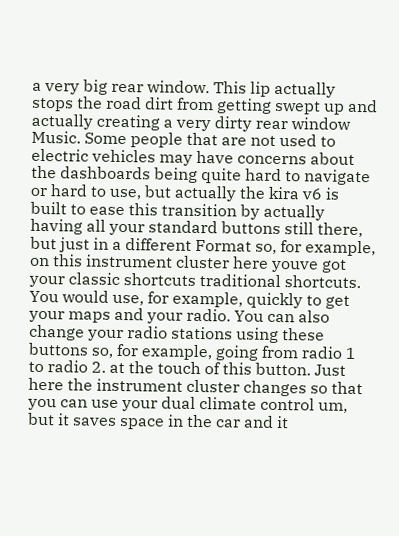a very big rear window. This lip actually stops the road dirt from getting swept up and actually creating a very dirty rear window Music. Some people that are not used to electric vehicles may have concerns about the dashboards being quite hard to navigate or hard to use, but actually the kira v6 is built to ease this transition by actually having all your standard buttons still there, but just in a different Format so, for example, on this instrument cluster here youve got your classic shortcuts traditional shortcuts. You would use, for example, quickly to get your maps and your radio. You can also change your radio stations using these buttons so, for example, going from radio 1 to radio 2. at the touch of this button. Just here the instrument cluster changes so that you can use your dual climate control um, but it saves space in the car and it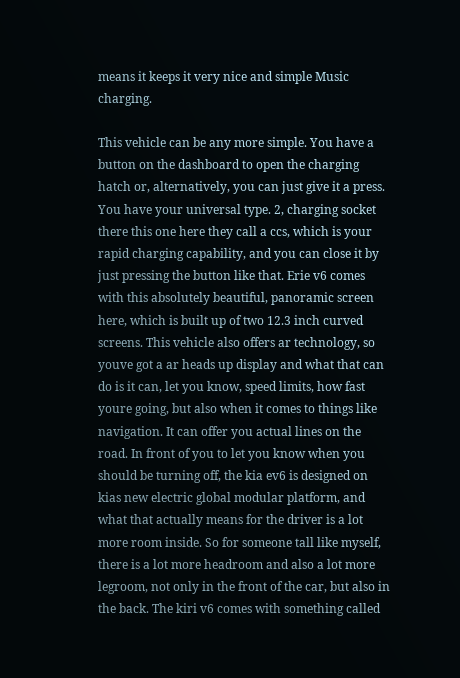means it keeps it very nice and simple Music charging.

This vehicle can be any more simple. You have a button on the dashboard to open the charging hatch or, alternatively, you can just give it a press. You have your universal type. 2, charging socket there this one here they call a ccs, which is your rapid charging capability, and you can close it by just pressing the button like that. Erie v6 comes with this absolutely beautiful, panoramic screen here, which is built up of two 12.3 inch curved screens. This vehicle also offers ar technology, so youve got a ar heads up display and what that can do is it can, let you know, speed limits, how fast youre going, but also when it comes to things like navigation. It can offer you actual lines on the road. In front of you to let you know when you should be turning off, the kia ev6 is designed on kias new electric global modular platform, and what that actually means for the driver is a lot more room inside. So for someone tall like myself, there is a lot more headroom and also a lot more legroom, not only in the front of the car, but also in the back. The kiri v6 comes with something called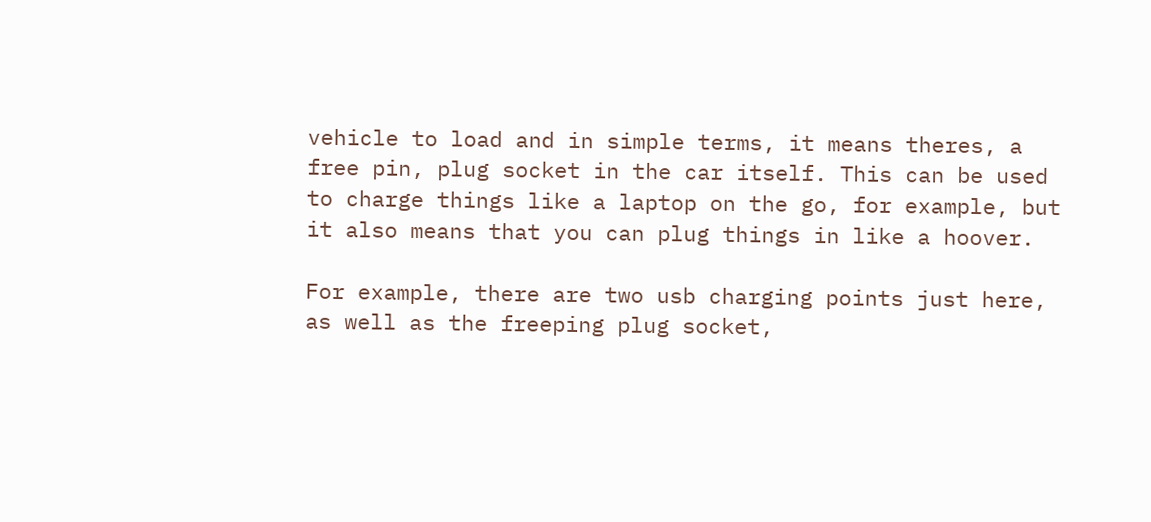vehicle to load and in simple terms, it means theres, a free pin, plug socket in the car itself. This can be used to charge things like a laptop on the go, for example, but it also means that you can plug things in like a hoover.

For example, there are two usb charging points just here, as well as the freeping plug socket,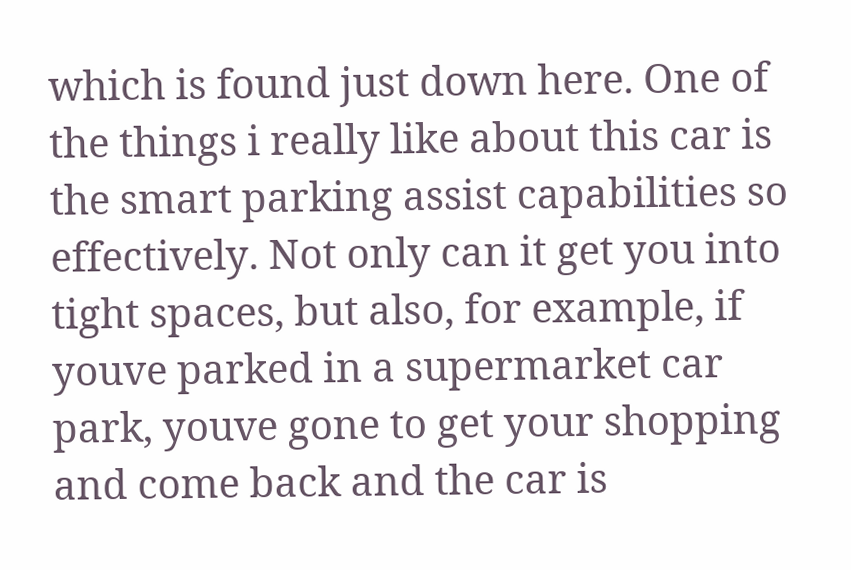which is found just down here. One of the things i really like about this car is the smart parking assist capabilities so effectively. Not only can it get you into tight spaces, but also, for example, if youve parked in a supermarket car park, youve gone to get your shopping and come back and the car is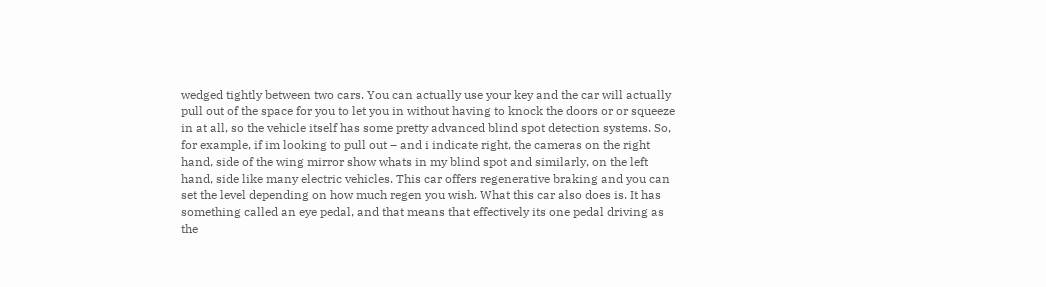wedged tightly between two cars. You can actually use your key and the car will actually pull out of the space for you to let you in without having to knock the doors or or squeeze in at all, so the vehicle itself has some pretty advanced blind spot detection systems. So, for example, if im looking to pull out – and i indicate right, the cameras on the right hand, side of the wing mirror show whats in my blind spot and similarly, on the left hand, side like many electric vehicles. This car offers regenerative braking and you can set the level depending on how much regen you wish. What this car also does is. It has something called an eye pedal, and that means that effectively its one pedal driving as the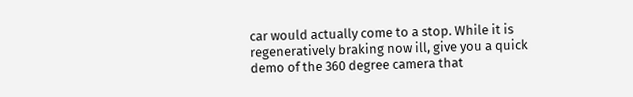car would actually come to a stop. While it is regeneratively braking now ill, give you a quick demo of the 360 degree camera that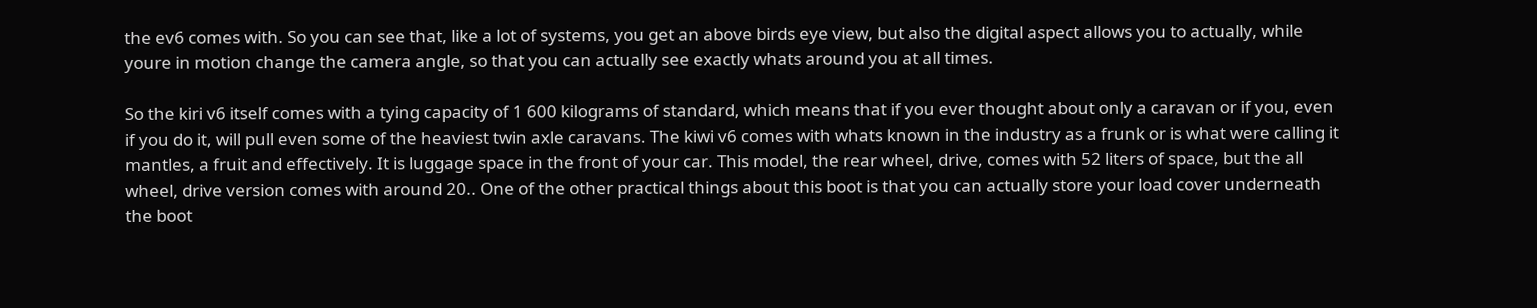the ev6 comes with. So you can see that, like a lot of systems, you get an above birds eye view, but also the digital aspect allows you to actually, while youre in motion change the camera angle, so that you can actually see exactly whats around you at all times.

So the kiri v6 itself comes with a tying capacity of 1 600 kilograms of standard, which means that if you ever thought about only a caravan or if you, even if you do it, will pull even some of the heaviest twin axle caravans. The kiwi v6 comes with whats known in the industry as a frunk or is what were calling it mantles, a fruit and effectively. It is luggage space in the front of your car. This model, the rear wheel, drive, comes with 52 liters of space, but the all wheel, drive version comes with around 20.. One of the other practical things about this boot is that you can actually store your load cover underneath the boot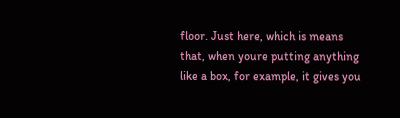floor. Just here, which is means that, when youre putting anything like a box, for example, it gives you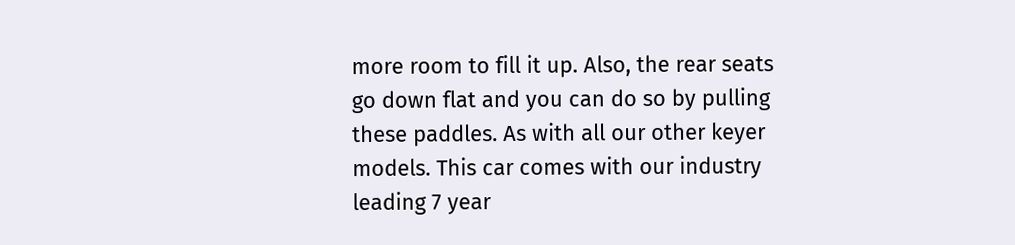more room to fill it up. Also, the rear seats go down flat and you can do so by pulling these paddles. As with all our other keyer models. This car comes with our industry leading 7 year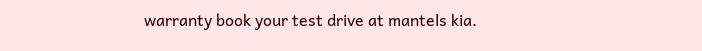warranty book your test drive at mantels kia.